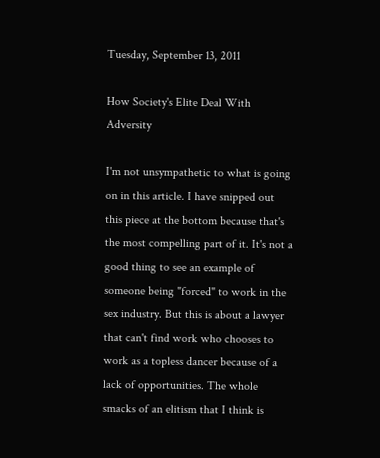Tuesday, September 13, 2011

How Society's Elite Deal With Adversity

I'm not unsympathetic to what is going on in this article. I have snipped out this piece at the bottom because that's the most compelling part of it. It's not a good thing to see an example of someone being "forced" to work in the sex industry. But this is about a lawyer that can't find work who chooses to work as a topless dancer because of a lack of opportunities. The whole smacks of an elitism that I think is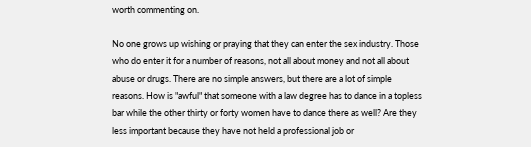worth commenting on.

No one grows up wishing or praying that they can enter the sex industry. Those who do enter it for a number of reasons, not all about money and not all about abuse or drugs. There are no simple answers, but there are a lot of simple reasons. How is "awful" that someone with a law degree has to dance in a topless bar while the other thirty or forty women have to dance there as well? Are they less important because they have not held a professional job or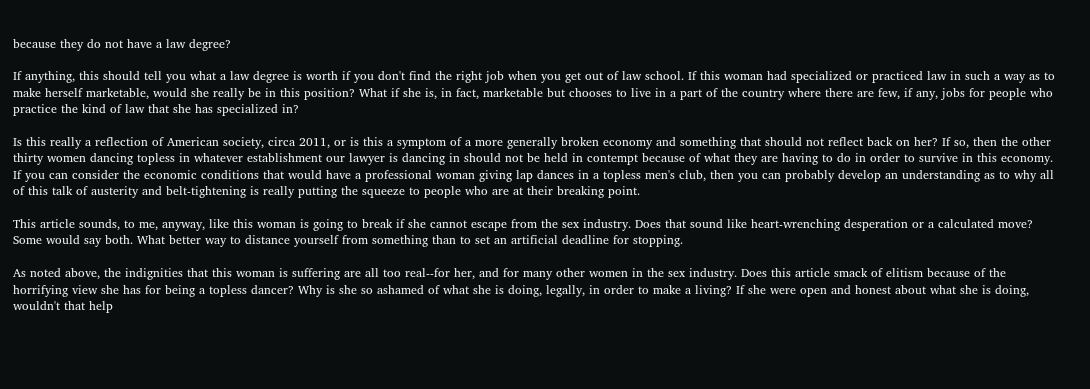because they do not have a law degree?

If anything, this should tell you what a law degree is worth if you don't find the right job when you get out of law school. If this woman had specialized or practiced law in such a way as to make herself marketable, would she really be in this position? What if she is, in fact, marketable but chooses to live in a part of the country where there are few, if any, jobs for people who practice the kind of law that she has specialized in?

Is this really a reflection of American society, circa 2011, or is this a symptom of a more generally broken economy and something that should not reflect back on her? If so, then the other thirty women dancing topless in whatever establishment our lawyer is dancing in should not be held in contempt because of what they are having to do in order to survive in this economy. If you can consider the economic conditions that would have a professional woman giving lap dances in a topless men's club, then you can probably develop an understanding as to why all of this talk of austerity and belt-tightening is really putting the squeeze to people who are at their breaking point.

This article sounds, to me, anyway, like this woman is going to break if she cannot escape from the sex industry. Does that sound like heart-wrenching desperation or a calculated move? Some would say both. What better way to distance yourself from something than to set an artificial deadline for stopping.

As noted above, the indignities that this woman is suffering are all too real--for her, and for many other women in the sex industry. Does this article smack of elitism because of the horrifying view she has for being a topless dancer? Why is she so ashamed of what she is doing, legally, in order to make a living? If she were open and honest about what she is doing, wouldn't that help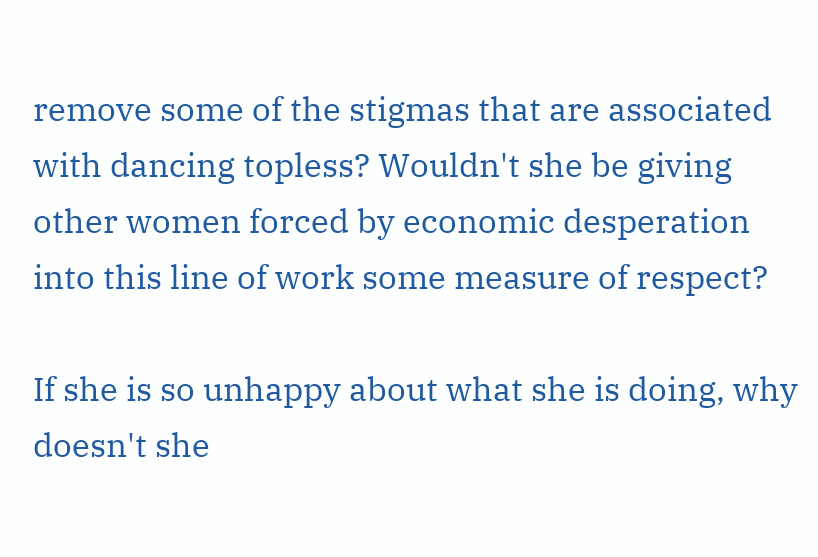remove some of the stigmas that are associated with dancing topless? Wouldn't she be giving other women forced by economic desperation into this line of work some measure of respect?

If she is so unhappy about what she is doing, why doesn't she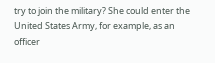try to join the military? She could enter the United States Army, for example, as an officer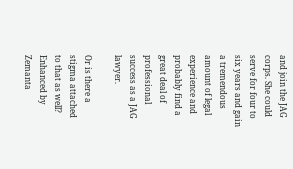and join the JAG corps. She could serve for four to six years and gain a tremendous amount of legal experience and probably find a great deal of professional success as a JAG lawyer.

Or is there a stigma attached to that as well?
Enhanced by Zemanta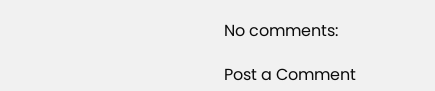No comments:

Post a Comment